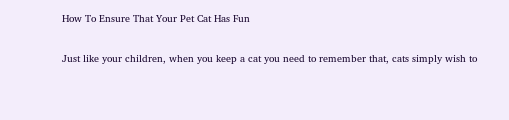How To Ensure That Your Pet Cat Has Fun

Just like your children, when you keep a cat you need to remember that, cats simply wish to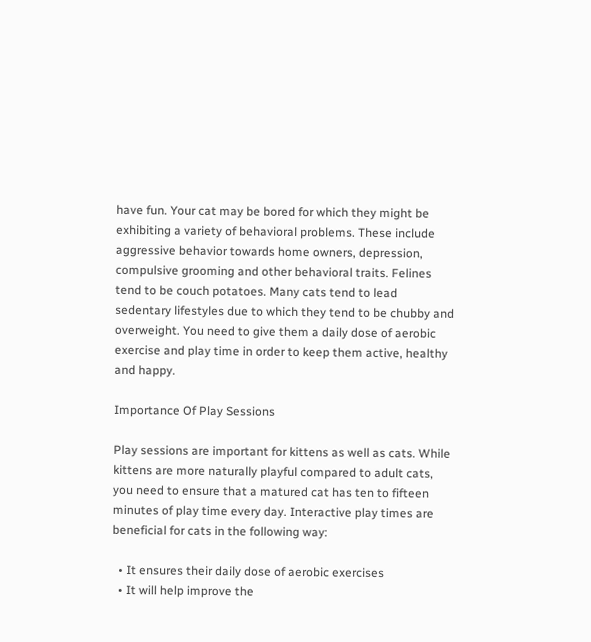have fun. Your cat may be bored for which they might be exhibiting a variety of behavioral problems. These include aggressive behavior towards home owners, depression, compulsive grooming and other behavioral traits. Felines tend to be couch potatoes. Many cats tend to lead sedentary lifestyles due to which they tend to be chubby and overweight. You need to give them a daily dose of aerobic exercise and play time in order to keep them active, healthy and happy.

Importance Of Play Sessions

Play sessions are important for kittens as well as cats. While kittens are more naturally playful compared to adult cats, you need to ensure that a matured cat has ten to fifteen minutes of play time every day. Interactive play times are beneficial for cats in the following way:

  • It ensures their daily dose of aerobic exercises
  • It will help improve the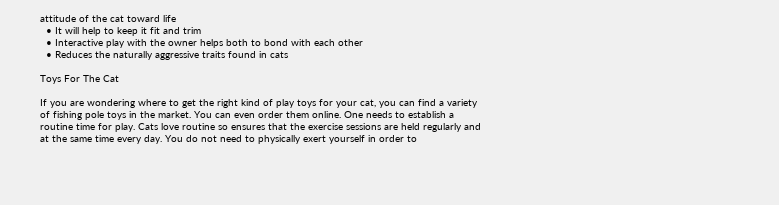attitude of the cat toward life
  • It will help to keep it fit and trim
  • Interactive play with the owner helps both to bond with each other
  • Reduces the naturally aggressive traits found in cats

Toys For The Cat

If you are wondering where to get the right kind of play toys for your cat, you can find a variety of fishing pole toys in the market. You can even order them online. One needs to establish a routine time for play. Cats love routine so ensures that the exercise sessions are held regularly and at the same time every day. You do not need to physically exert yourself in order to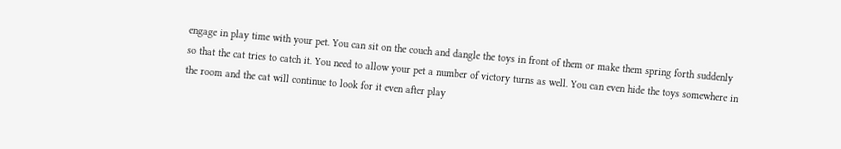engage in play time with your pet. You can sit on the couch and dangle the toys in front of them or make them spring forth suddenly so that the cat tries to catch it. You need to allow your pet a number of victory turns as well. You can even hide the toys somewhere in the room and the cat will continue to look for it even after play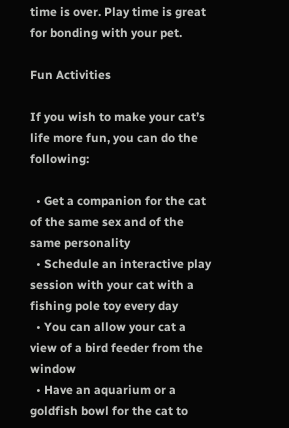time is over. Play time is great for bonding with your pet.

Fun Activities

If you wish to make your cat’s life more fun, you can do the following:

  • Get a companion for the cat of the same sex and of the same personality
  • Schedule an interactive play session with your cat with a fishing pole toy every day
  • You can allow your cat a view of a bird feeder from the window
  • Have an aquarium or a goldfish bowl for the cat to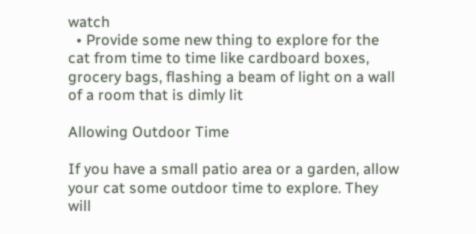watch
  • Provide some new thing to explore for the cat from time to time like cardboard boxes, grocery bags, flashing a beam of light on a wall of a room that is dimly lit

Allowing Outdoor Time

If you have a small patio area or a garden, allow your cat some outdoor time to explore. They will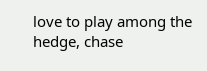love to play among the hedge, chase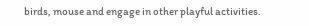birds, mouse and engage in other playful activities.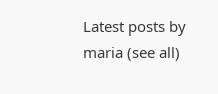Latest posts by maria (see all)